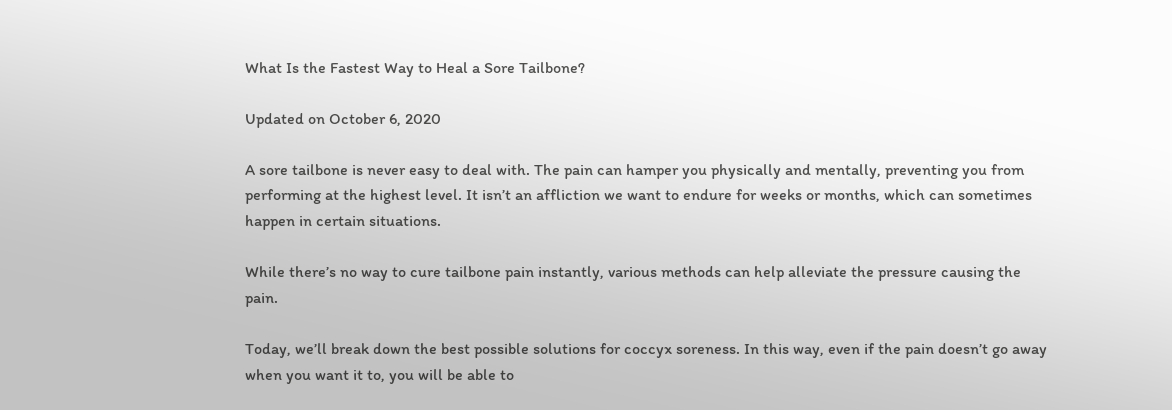What Is the Fastest Way to Heal a Sore Tailbone?

Updated on October 6, 2020

A sore tailbone is never easy to deal with. The pain can hamper you physically and mentally, preventing you from performing at the highest level. It isn’t an affliction we want to endure for weeks or months, which can sometimes happen in certain situations.

While there’s no way to cure tailbone pain instantly, various methods can help alleviate the pressure causing the pain.

Today, we’ll break down the best possible solutions for coccyx soreness. In this way, even if the pain doesn’t go away when you want it to, you will be able to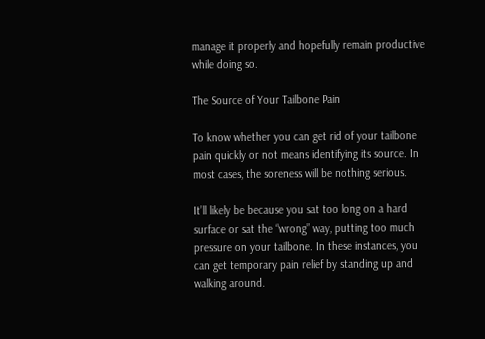manage it properly and hopefully remain productive while doing so.

The Source of Your Tailbone Pain

To know whether you can get rid of your tailbone pain quickly or not means identifying its source. In most cases, the soreness will be nothing serious.

It’ll likely be because you sat too long on a hard surface or sat the “wrong” way, putting too much pressure on your tailbone. In these instances, you can get temporary pain relief by standing up and walking around.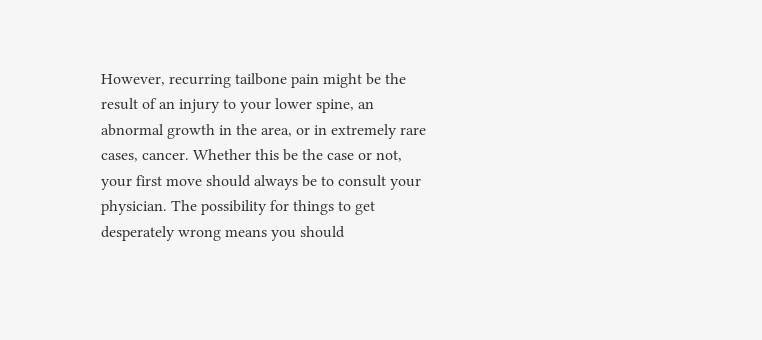However, recurring tailbone pain might be the result of an injury to your lower spine, an abnormal growth in the area, or in extremely rare cases, cancer. Whether this be the case or not, your first move should always be to consult your physician. The possibility for things to get desperately wrong means you should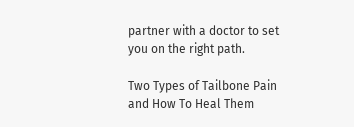partner with a doctor to set you on the right path.

Two Types of Tailbone Pain and How To Heal Them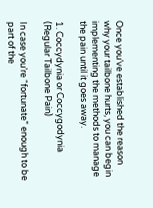Once you’ve established the reason why your tailbone hurts, you can begin implementing the methods to manage the pain until it goes away.

1. Coccydynia or Coccygodynia (Regular Tailbone Pain)

In case you’re “fortunate” enough to be part of the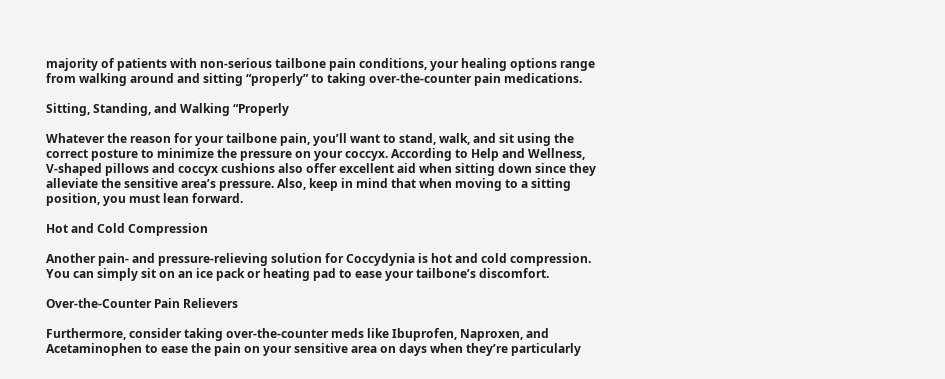majority of patients with non-serious tailbone pain conditions, your healing options range from walking around and sitting “properly” to taking over-the-counter pain medications.

Sitting, Standing, and Walking “Properly

Whatever the reason for your tailbone pain, you’ll want to stand, walk, and sit using the correct posture to minimize the pressure on your coccyx. According to Help and Wellness, V-shaped pillows and coccyx cushions also offer excellent aid when sitting down since they alleviate the sensitive area’s pressure. Also, keep in mind that when moving to a sitting position, you must lean forward.

Hot and Cold Compression

Another pain- and pressure-relieving solution for Coccydynia is hot and cold compression. You can simply sit on an ice pack or heating pad to ease your tailbone’s discomfort.

Over-the-Counter Pain Relievers

Furthermore, consider taking over-the-counter meds like Ibuprofen, Naproxen, and Acetaminophen to ease the pain on your sensitive area on days when they’re particularly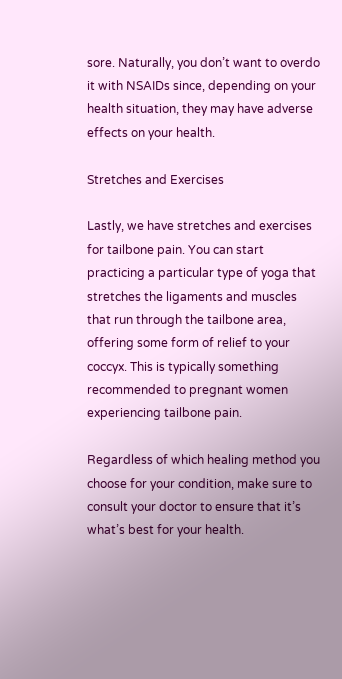sore. Naturally, you don’t want to overdo it with NSAIDs since, depending on your health situation, they may have adverse effects on your health.

Stretches and Exercises

Lastly, we have stretches and exercises for tailbone pain. You can start practicing a particular type of yoga that stretches the ligaments and muscles that run through the tailbone area, offering some form of relief to your coccyx. This is typically something recommended to pregnant women experiencing tailbone pain.

Regardless of which healing method you choose for your condition, make sure to consult your doctor to ensure that it’s what’s best for your health.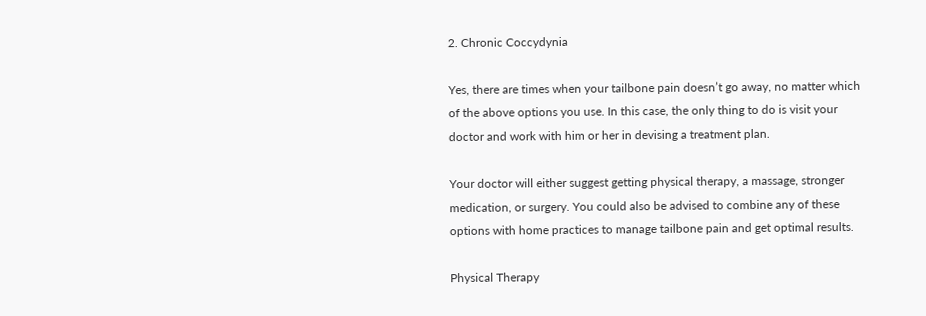2. Chronic Coccydynia

Yes, there are times when your tailbone pain doesn’t go away, no matter which of the above options you use. In this case, the only thing to do is visit your doctor and work with him or her in devising a treatment plan.

Your doctor will either suggest getting physical therapy, a massage, stronger medication, or surgery. You could also be advised to combine any of these options with home practices to manage tailbone pain and get optimal results.

Physical Therapy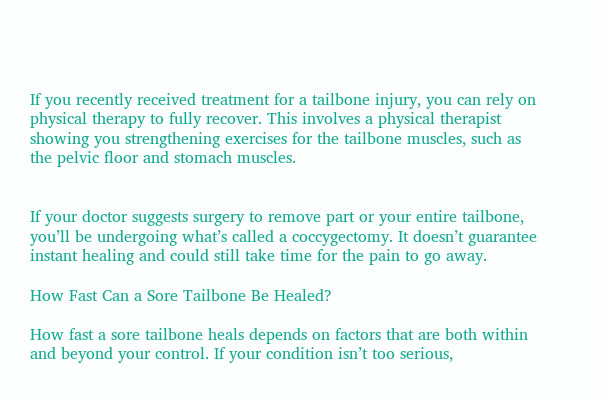If you recently received treatment for a tailbone injury, you can rely on physical therapy to fully recover. This involves a physical therapist showing you strengthening exercises for the tailbone muscles, such as the pelvic floor and stomach muscles.


If your doctor suggests surgery to remove part or your entire tailbone, you’ll be undergoing what’s called a coccygectomy. It doesn’t guarantee instant healing and could still take time for the pain to go away.

How Fast Can a Sore Tailbone Be Healed?

How fast a sore tailbone heals depends on factors that are both within and beyond your control. If your condition isn’t too serious,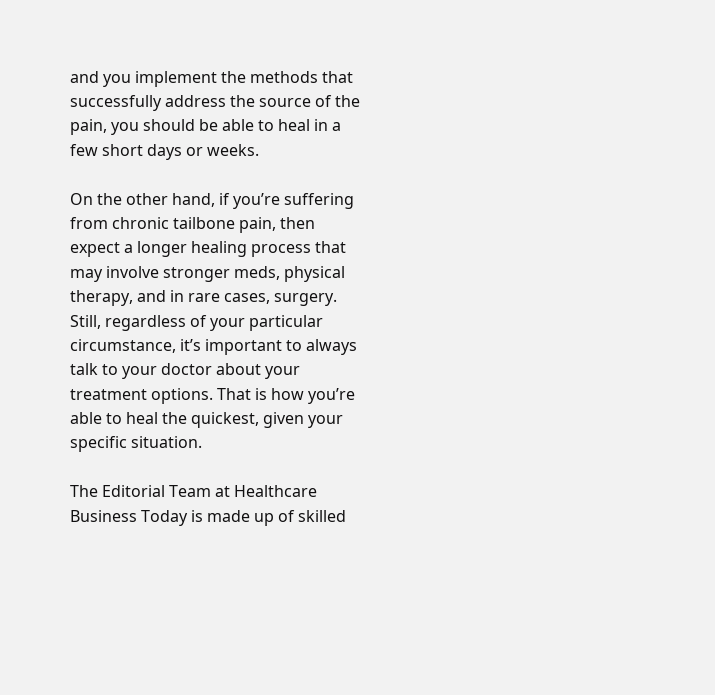and you implement the methods that successfully address the source of the pain, you should be able to heal in a few short days or weeks.

On the other hand, if you’re suffering from chronic tailbone pain, then expect a longer healing process that may involve stronger meds, physical therapy, and in rare cases, surgery. Still, regardless of your particular circumstance, it’s important to always talk to your doctor about your treatment options. That is how you’re able to heal the quickest, given your specific situation.

The Editorial Team at Healthcare Business Today is made up of skilled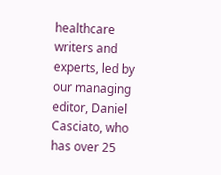healthcare writers and experts, led by our managing editor, Daniel Casciato, who has over 25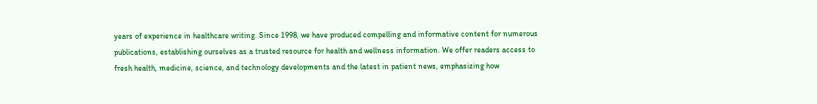years of experience in healthcare writing. Since 1998, we have produced compelling and informative content for numerous publications, establishing ourselves as a trusted resource for health and wellness information. We offer readers access to fresh health, medicine, science, and technology developments and the latest in patient news, emphasizing how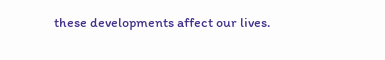these developments affect our lives.